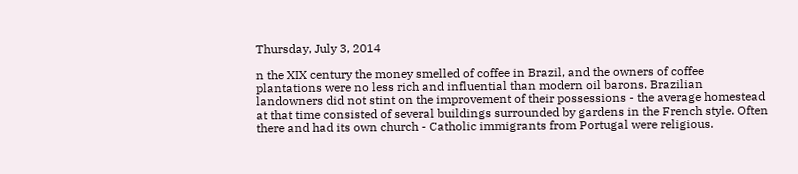Thursday, July 3, 2014

n the XIX century the money smelled of coffee in Brazil, and the owners of coffee plantations were no less rich and influential than modern oil barons. Brazilian landowners did not stint on the improvement of their possessions - the average homestead at that time consisted of several buildings surrounded by gardens in the French style. Often there and had its own church - Catholic immigrants from Portugal were religious.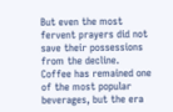But even the most fervent prayers did not save their possessions from the decline. Coffee has remained one of the most popular beverages, but the era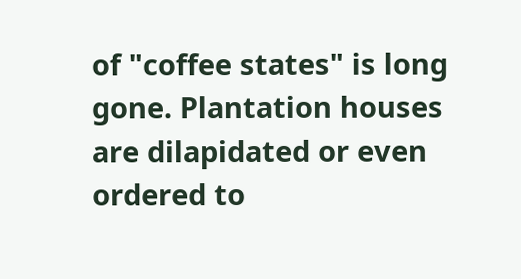of "coffee states" is long gone. Plantation houses are dilapidated or even ordered to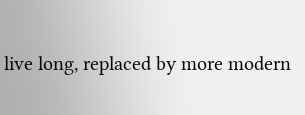live long, replaced by more modern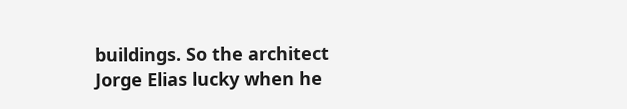buildings. So the architect Jorge Elias lucky when he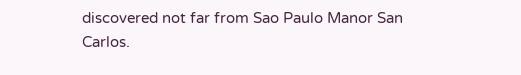discovered not far from Sao Paulo Manor San Carlos.